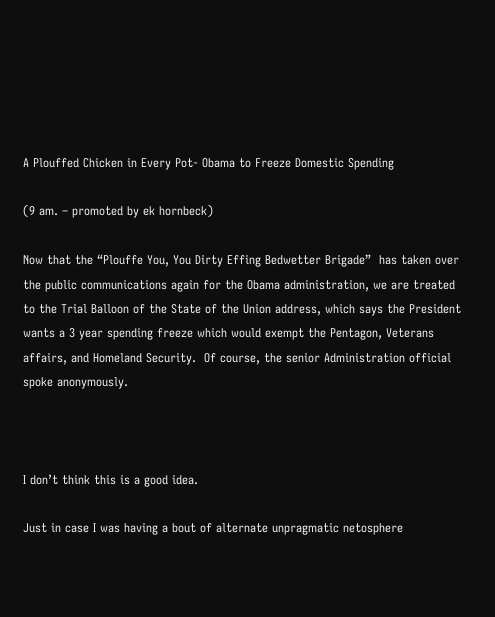A Plouffed Chicken in Every Pot- Obama to Freeze Domestic Spending

(9 am. – promoted by ek hornbeck)

Now that the “Plouffe You, You Dirty Effing Bedwetter Brigade”  has taken over the public communications again for the Obama administration, we are treated to the Trial Balloon of the State of the Union address, which says the President wants a 3 year spending freeze which would exempt the Pentagon, Veterans affairs, and Homeland Security.  Of course, the senior Administration official spoke anonymously.



I don’t think this is a good idea.

Just in case I was having a bout of alternate unpragmatic netosphere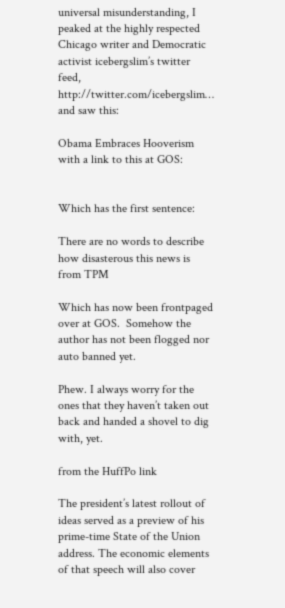universal misunderstanding, I peaked at the highly respected Chicago writer and Democratic activist icebergslim’s twitter feed,  http://twitter.com/icebergslim…   and saw this:

Obama Embraces Hooverism  with a link to this at GOS:


Which has the first sentence:

There are no words to describe how disasterous this news is from TPM

Which has now been frontpaged over at GOS.  Somehow the author has not been flogged nor auto banned yet.

Phew. I always worry for the ones that they haven’t taken out back and handed a shovel to dig with, yet.

from the HuffPo link

The president’s latest rollout of ideas served as a preview of his prime-time State of the Union address. The economic elements of that speech will also cover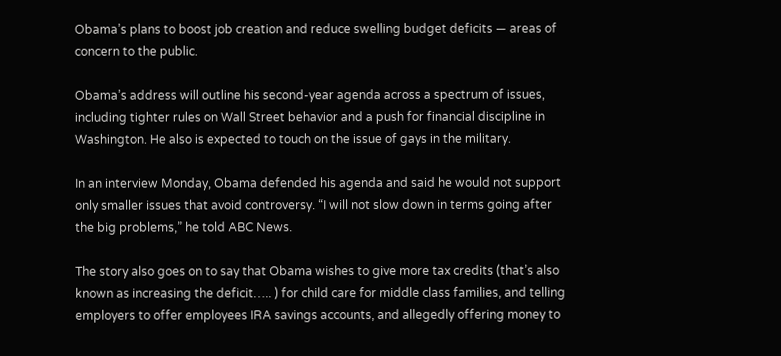Obama’s plans to boost job creation and reduce swelling budget deficits — areas of concern to the public.

Obama’s address will outline his second-year agenda across a spectrum of issues, including tighter rules on Wall Street behavior and a push for financial discipline in Washington. He also is expected to touch on the issue of gays in the military.

In an interview Monday, Obama defended his agenda and said he would not support only smaller issues that avoid controversy. “I will not slow down in terms going after the big problems,” he told ABC News.

The story also goes on to say that Obama wishes to give more tax credits (that’s also known as increasing the deficit….. ) for child care for middle class families, and telling employers to offer employees IRA savings accounts, and allegedly offering money to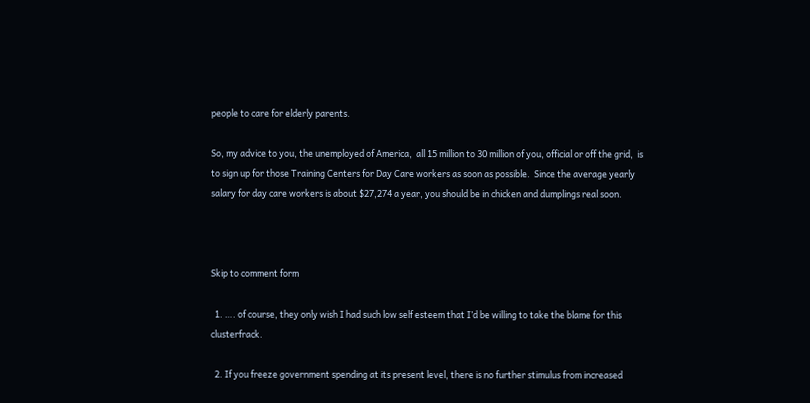people to care for elderly parents.

So, my advice to you, the unemployed of America,  all 15 million to 30 million of you, official or off the grid,  is to sign up for those Training Centers for Day Care workers as soon as possible.  Since the average yearly salary for day care workers is about $27,274 a year, you should be in chicken and dumplings real soon.



Skip to comment form

  1. …. of course, they only wish I had such low self esteem that I’d be willing to take the blame for this clusterfrack.

  2. If you freeze government spending at its present level, there is no further stimulus from increased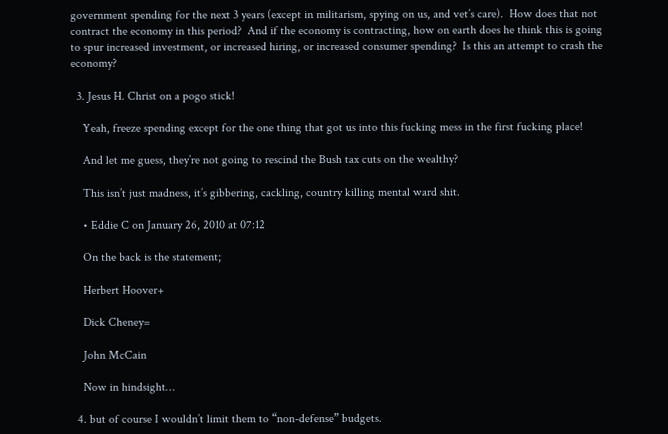government spending for the next 3 years (except in militarism, spying on us, and vet’s care).  How does that not contract the economy in this period?  And if the economy is contracting, how on earth does he think this is going to spur increased investment, or increased hiring, or increased consumer spending?  Is this an attempt to crash the economy?

  3. Jesus H. Christ on a pogo stick!

    Yeah, freeze spending except for the one thing that got us into this fucking mess in the first fucking place!

    And let me guess, they’re not going to rescind the Bush tax cuts on the wealthy?

    This isn’t just madness, it’s gibbering, cackling, country killing mental ward shit.

    • Eddie C on January 26, 2010 at 07:12

    On the back is the statement;

    Herbert Hoover+

    Dick Cheney=

    John McCain

    Now in hindsight…

  4. but of course I wouldn’t limit them to “non-defense” budgets.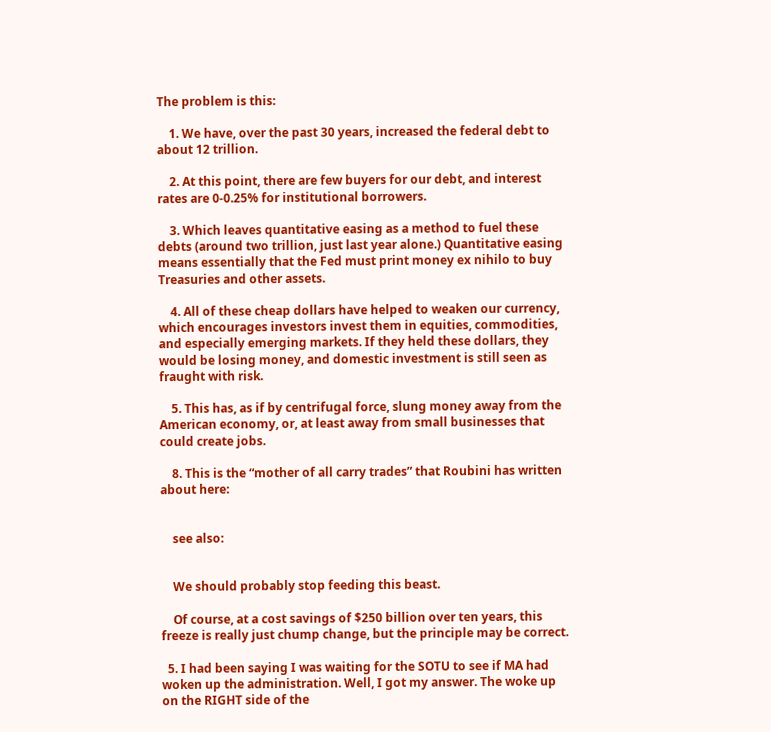The problem is this:

    1. We have, over the past 30 years, increased the federal debt to about 12 trillion.

    2. At this point, there are few buyers for our debt, and interest rates are 0-0.25% for institutional borrowers.

    3. Which leaves quantitative easing as a method to fuel these debts (around two trillion, just last year alone.) Quantitative easing means essentially that the Fed must print money ex nihilo to buy Treasuries and other assets.

    4. All of these cheap dollars have helped to weaken our currency, which encourages investors invest them in equities, commodities, and especially emerging markets. If they held these dollars, they would be losing money, and domestic investment is still seen as fraught with risk.

    5. This has, as if by centrifugal force, slung money away from the American economy, or, at least away from small businesses that could create jobs.

    8. This is the “mother of all carry trades” that Roubini has written about here:


    see also:


    We should probably stop feeding this beast.

    Of course, at a cost savings of $250 billion over ten years, this freeze is really just chump change, but the principle may be correct.

  5. I had been saying I was waiting for the SOTU to see if MA had woken up the administration. Well, I got my answer. The woke up on the RIGHT side of the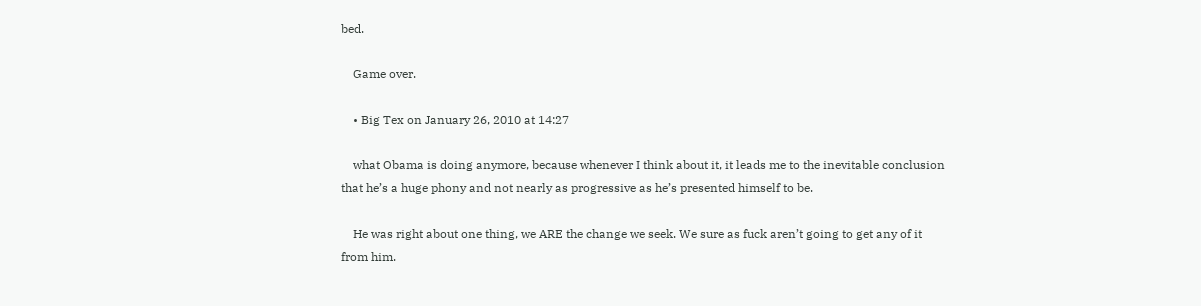bed.

    Game over.

    • Big Tex on January 26, 2010 at 14:27

    what Obama is doing anymore, because whenever I think about it, it leads me to the inevitable conclusion that he’s a huge phony and not nearly as progressive as he’s presented himself to be.

    He was right about one thing, we ARE the change we seek. We sure as fuck aren’t going to get any of it from him.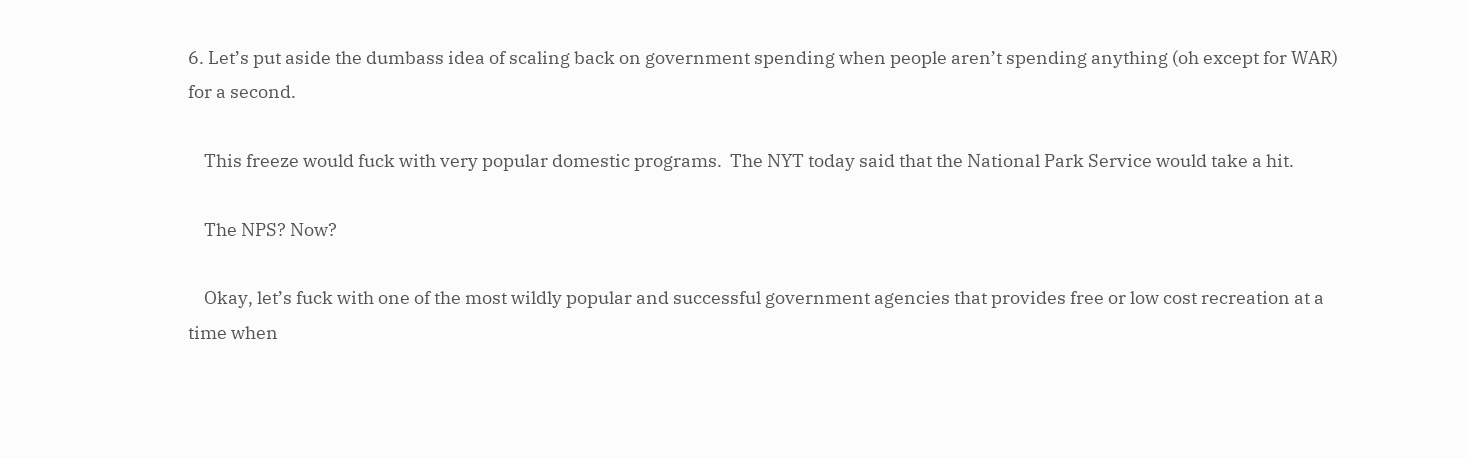6. Let’s put aside the dumbass idea of scaling back on government spending when people aren’t spending anything (oh except for WAR) for a second.

    This freeze would fuck with very popular domestic programs.  The NYT today said that the National Park Service would take a hit.

    The NPS? Now?

    Okay, let’s fuck with one of the most wildly popular and successful government agencies that provides free or low cost recreation at a time when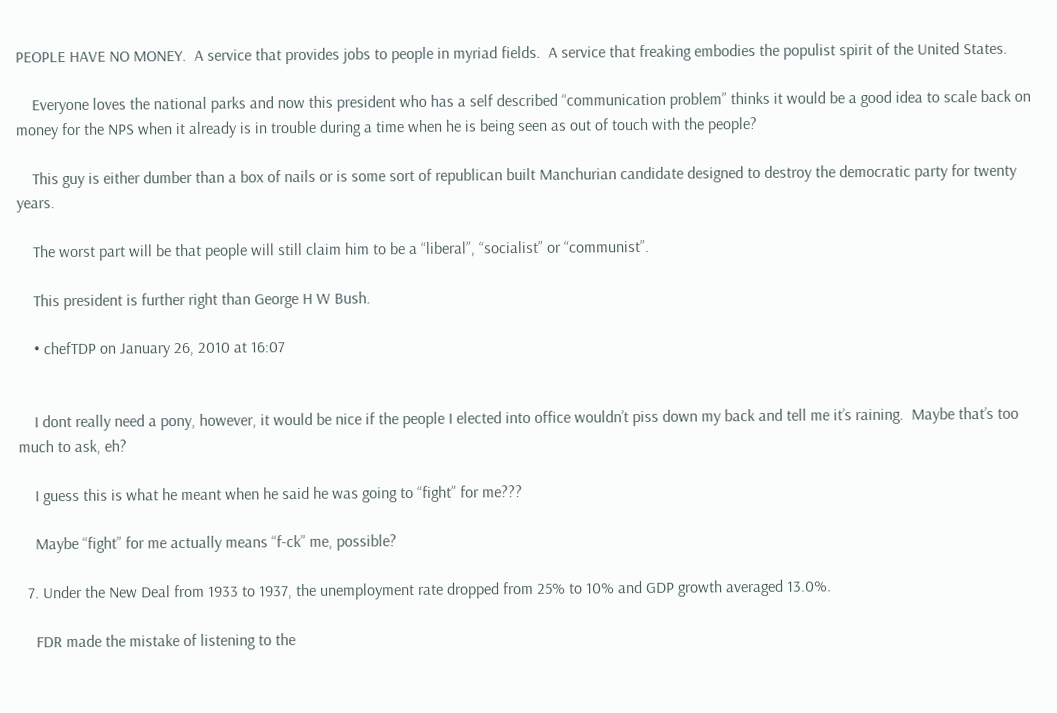PEOPLE HAVE NO MONEY.  A service that provides jobs to people in myriad fields.  A service that freaking embodies the populist spirit of the United States.

    Everyone loves the national parks and now this president who has a self described “communication problem” thinks it would be a good idea to scale back on money for the NPS when it already is in trouble during a time when he is being seen as out of touch with the people?

    This guy is either dumber than a box of nails or is some sort of republican built Manchurian candidate designed to destroy the democratic party for twenty years.

    The worst part will be that people will still claim him to be a “liberal”, “socialist” or “communist”.

    This president is further right than George H W Bush.

    • chefTDP on January 26, 2010 at 16:07


    I dont really need a pony, however, it would be nice if the people I elected into office wouldn’t piss down my back and tell me it’s raining.  Maybe that’s too much to ask, eh?

    I guess this is what he meant when he said he was going to “fight” for me???

    Maybe “fight” for me actually means “f-ck” me, possible?

  7. Under the New Deal from 1933 to 1937, the unemployment rate dropped from 25% to 10% and GDP growth averaged 13.0%.

    FDR made the mistake of listening to the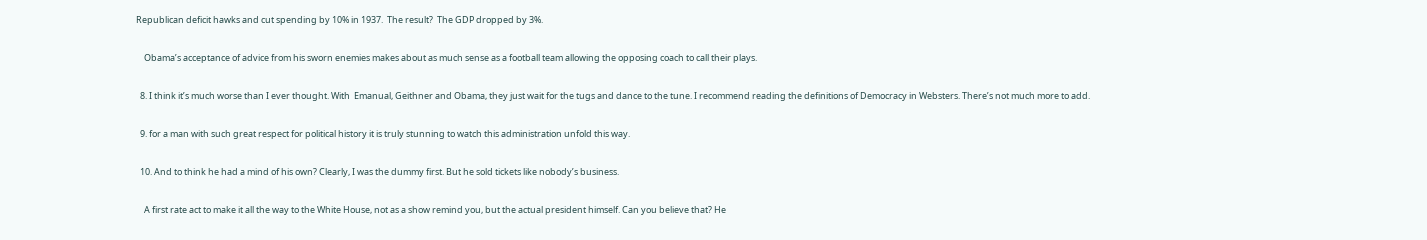Republican deficit hawks and cut spending by 10% in 1937.  The result?  The GDP dropped by 3%.

    Obama’s acceptance of advice from his sworn enemies makes about as much sense as a football team allowing the opposing coach to call their plays.

  8. I think it’s much worse than I ever thought. With  Emanual, Geithner and Obama, they just wait for the tugs and dance to the tune. I recommend reading the definitions of Democracy in Websters. There’s not much more to add.

  9. for a man with such great respect for political history it is truly stunning to watch this administration unfold this way.

  10. And to think he had a mind of his own? Clearly, I was the dummy first. But he sold tickets like nobody’s business.

    A first rate act to make it all the way to the White House, not as a show remind you, but the actual president himself. Can you believe that? He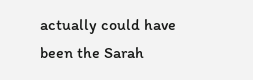actually could have been the Sarah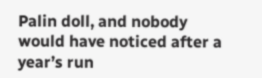Palin doll, and nobody would have noticed after a year’s run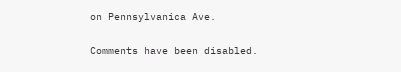on Pennsylvanica Ave.

Comments have been disabled.